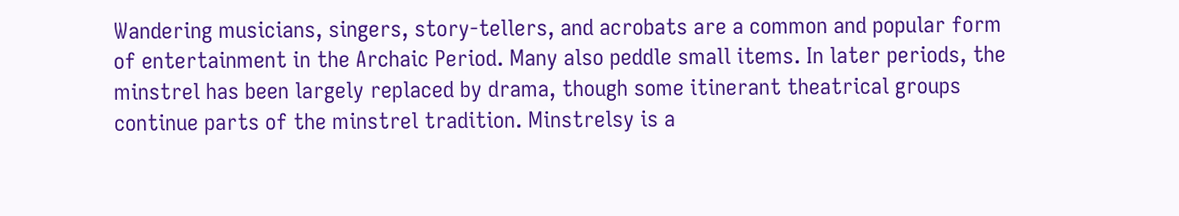Wandering musicians, singers, story-tellers, and acrobats are a common and popular form of entertainment in the Archaic Period. Many also peddle small items. In later periods, the minstrel has been largely replaced by drama, though some itinerant theatrical groups continue parts of the minstrel tradition. Minstrelsy is a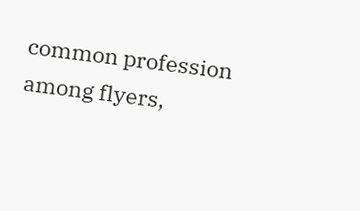common profession among flyers,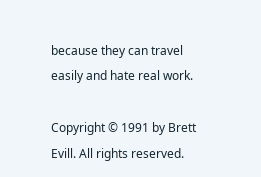because they can travel easily and hate real work.

Copyright © 1991 by Brett Evill. All rights reserved.